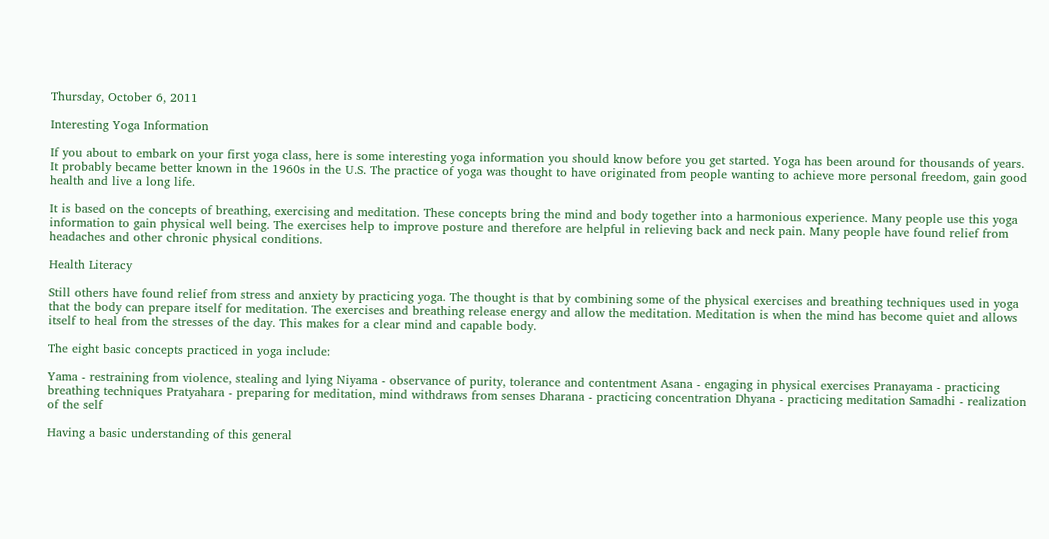Thursday, October 6, 2011

Interesting Yoga Information

If you about to embark on your first yoga class, here is some interesting yoga information you should know before you get started. Yoga has been around for thousands of years. It probably became better known in the 1960s in the U.S. The practice of yoga was thought to have originated from people wanting to achieve more personal freedom, gain good health and live a long life.

It is based on the concepts of breathing, exercising and meditation. These concepts bring the mind and body together into a harmonious experience. Many people use this yoga information to gain physical well being. The exercises help to improve posture and therefore are helpful in relieving back and neck pain. Many people have found relief from headaches and other chronic physical conditions.

Health Literacy

Still others have found relief from stress and anxiety by practicing yoga. The thought is that by combining some of the physical exercises and breathing techniques used in yoga that the body can prepare itself for meditation. The exercises and breathing release energy and allow the meditation. Meditation is when the mind has become quiet and allows itself to heal from the stresses of the day. This makes for a clear mind and capable body.

The eight basic concepts practiced in yoga include:

Yama - restraining from violence, stealing and lying Niyama - observance of purity, tolerance and contentment Asana - engaging in physical exercises Pranayama - practicing breathing techniques Pratyahara - preparing for meditation, mind withdraws from senses Dharana - practicing concentration Dhyana - practicing meditation Samadhi - realization of the self

Having a basic understanding of this general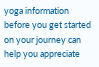yoga information before you get started on your journey can help you appreciate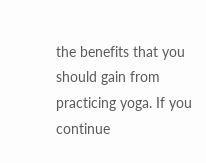the benefits that you should gain from practicing yoga. If you continue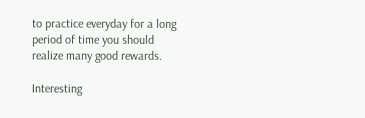to practice everyday for a long period of time you should realize many good rewards.

Interesting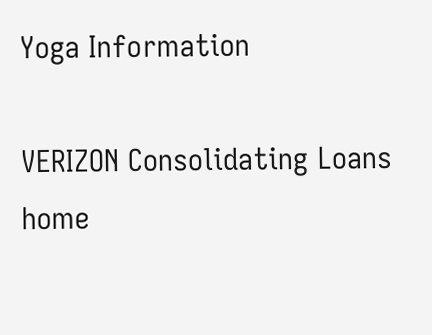Yoga Information

VERIZON Consolidating Loans home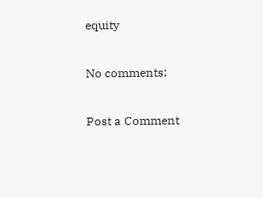equity

No comments:

Post a Comment